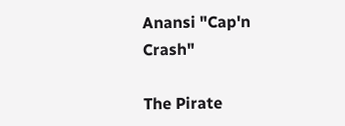Anansi "Cap'n Crash"

The Pirate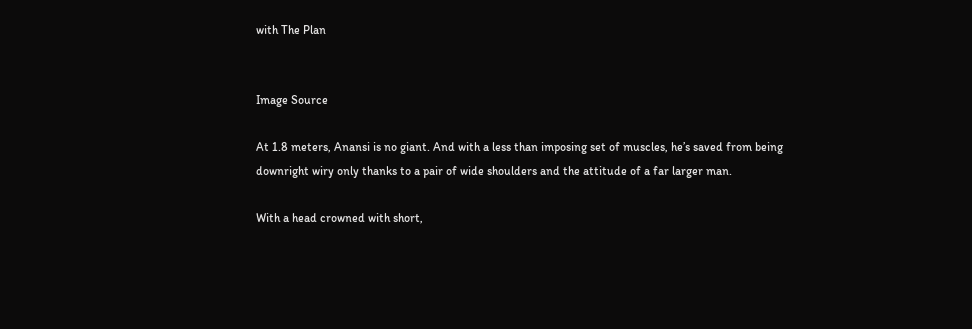with The Plan


Image Source

At 1.8 meters, Anansi is no giant. And with a less than imposing set of muscles, he’s saved from being downright wiry only thanks to a pair of wide shoulders and the attitude of a far larger man.

With a head crowned with short,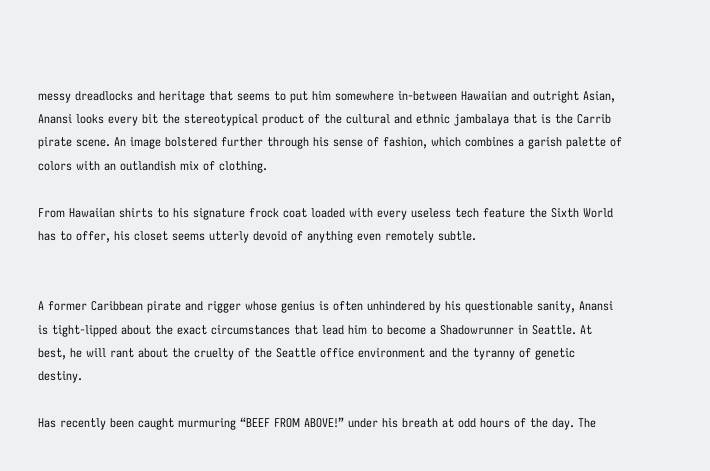messy dreadlocks and heritage that seems to put him somewhere in-between Hawaiian and outright Asian, Anansi looks every bit the stereotypical product of the cultural and ethnic jambalaya that is the Carrib pirate scene. An image bolstered further through his sense of fashion, which combines a garish palette of colors with an outlandish mix of clothing.

From Hawaiian shirts to his signature frock coat loaded with every useless tech feature the Sixth World has to offer, his closet seems utterly devoid of anything even remotely subtle.


A former Caribbean pirate and rigger whose genius is often unhindered by his questionable sanity, Anansi is tight-lipped about the exact circumstances that lead him to become a Shadowrunner in Seattle. At best, he will rant about the cruelty of the Seattle office environment and the tyranny of genetic destiny.

Has recently been caught murmuring “BEEF FROM ABOVE!” under his breath at odd hours of the day. The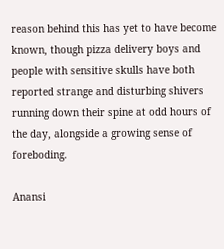reason behind this has yet to have become known, though pizza delivery boys and people with sensitive skulls have both reported strange and disturbing shivers running down their spine at odd hours of the day, alongside a growing sense of foreboding.

Anansi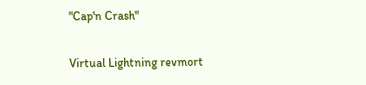"Cap'n Crash"

Virtual Lightning revmort